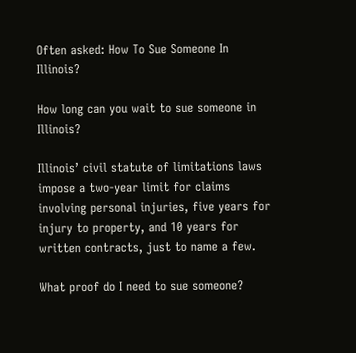Often asked: How To Sue Someone In Illinois?

How long can you wait to sue someone in Illinois?

Illinois’ civil statute of limitations laws impose a two-year limit for claims involving personal injuries, five years for injury to property, and 10 years for written contracts, just to name a few.

What proof do I need to sue someone?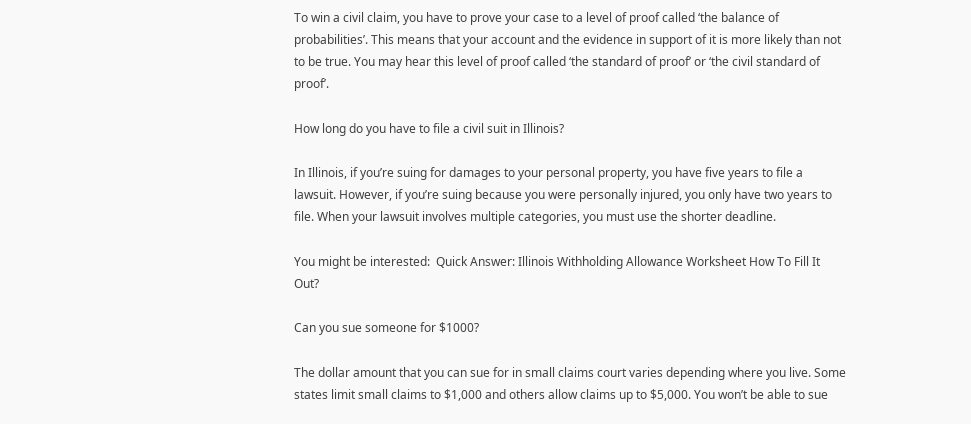To win a civil claim, you have to prove your case to a level of proof called ‘the balance of probabilities’. This means that your account and the evidence in support of it is more likely than not to be true. You may hear this level of proof called ‘the standard of proof’ or ‘the civil standard of proof’.

How long do you have to file a civil suit in Illinois?

In Illinois, if you’re suing for damages to your personal property, you have five years to file a lawsuit. However, if you’re suing because you were personally injured, you only have two years to file. When your lawsuit involves multiple categories, you must use the shorter deadline.

You might be interested:  Quick Answer: Illinois Withholding Allowance Worksheet How To Fill It Out?

Can you sue someone for $1000?

The dollar amount that you can sue for in small claims court varies depending where you live. Some states limit small claims to $1,000 and others allow claims up to $5,000. You won’t be able to sue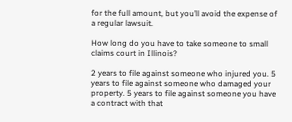for the full amount, but you’ll avoid the expense of a regular lawsuit.

How long do you have to take someone to small claims court in Illinois?

2 years to file against someone who injured you. 5 years to file against someone who damaged your property. 5 years to file against someone you have a contract with that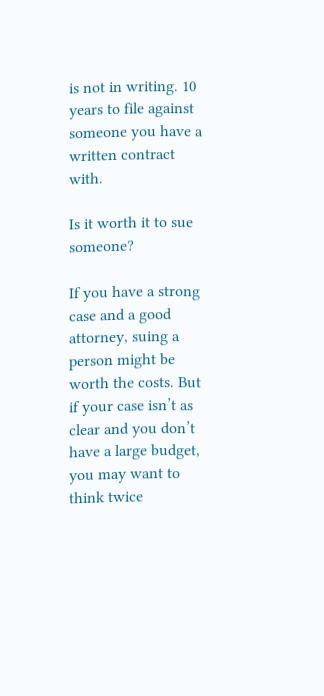is not in writing. 10 years to file against someone you have a written contract with.

Is it worth it to sue someone?

If you have a strong case and a good attorney, suing a person might be worth the costs. But if your case isn’t as clear and you don’t have a large budget, you may want to think twice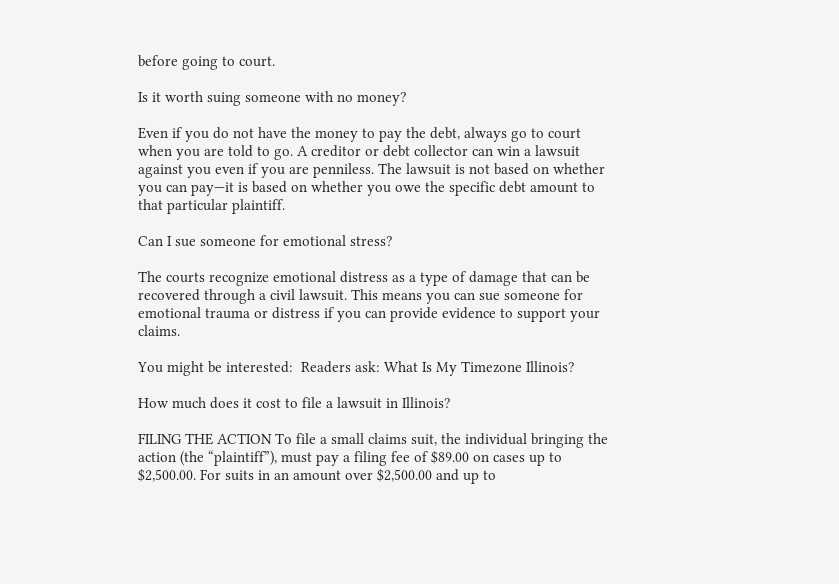before going to court.

Is it worth suing someone with no money?

Even if you do not have the money to pay the debt, always go to court when you are told to go. A creditor or debt collector can win a lawsuit against you even if you are penniless. The lawsuit is not based on whether you can pay—it is based on whether you owe the specific debt amount to that particular plaintiff.

Can I sue someone for emotional stress?

The courts recognize emotional distress as a type of damage that can be recovered through a civil lawsuit. This means you can sue someone for emotional trauma or distress if you can provide evidence to support your claims.

You might be interested:  Readers ask: What Is My Timezone Illinois?

How much does it cost to file a lawsuit in Illinois?

FILING THE ACTION To file a small claims suit, the individual bringing the action (the “plaintiff”), must pay a filing fee of $89.00 on cases up to $2,500.00. For suits in an amount over $2,500.00 and up to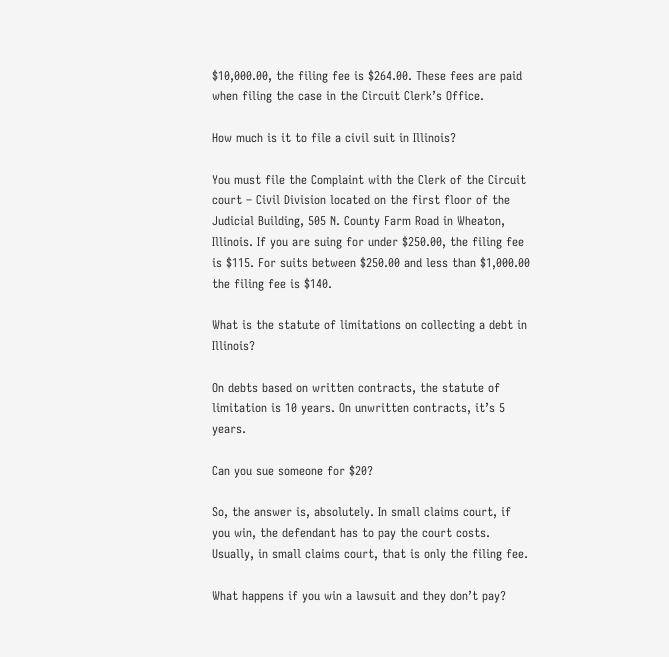$10,000.00, the filing fee is $264.00. These fees are paid when filing the case in the Circuit Clerk’s Office.

How much is it to file a civil suit in Illinois?

You must file the Complaint with the Clerk of the Circuit court – Civil Division located on the first floor of the Judicial Building, 505 N. County Farm Road in Wheaton, Illinois. If you are suing for under $250.00, the filing fee is $115. For suits between $250.00 and less than $1,000.00 the filing fee is $140.

What is the statute of limitations on collecting a debt in Illinois?

On debts based on written contracts, the statute of limitation is 10 years. On unwritten contracts, it’s 5 years.

Can you sue someone for $20?

So, the answer is, absolutely. In small claims court, if you win, the defendant has to pay the court costs. Usually, in small claims court, that is only the filing fee.

What happens if you win a lawsuit and they don’t pay?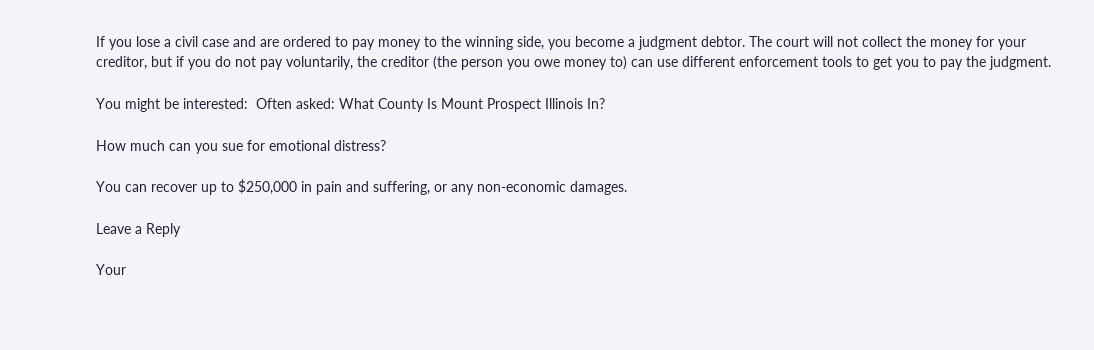If you lose a civil case and are ordered to pay money to the winning side, you become a judgment debtor. The court will not collect the money for your creditor, but if you do not pay voluntarily, the creditor (the person you owe money to) can use different enforcement tools to get you to pay the judgment.

You might be interested:  Often asked: What County Is Mount Prospect Illinois In?

How much can you sue for emotional distress?

You can recover up to $250,000 in pain and suffering, or any non-economic damages.

Leave a Reply

Your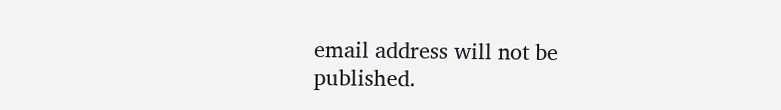email address will not be published.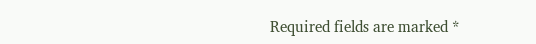Required fields are marked *